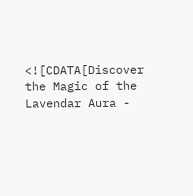<![CDATA[Discover the Magic of the Lavendar Aura -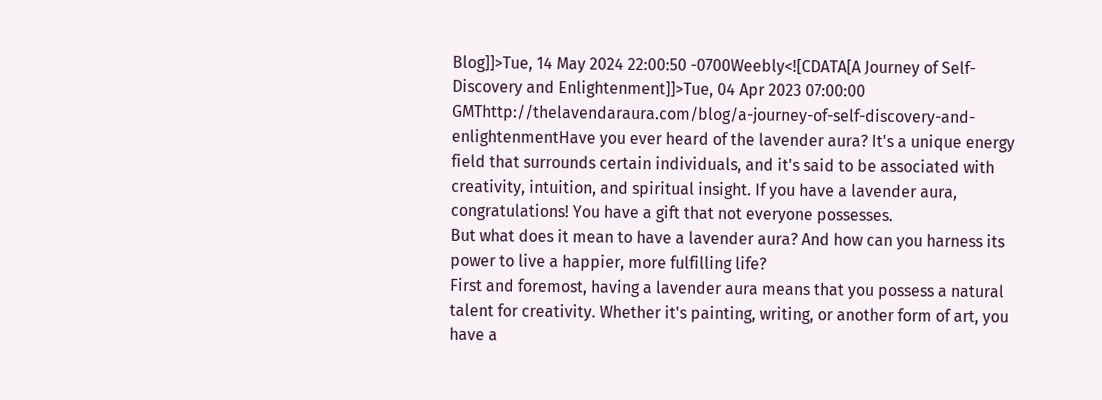Blog]]>Tue, 14 May 2024 22:00:50 -0700Weebly<![CDATA[A Journey of Self-Discovery and Enlightenment]]>Tue, 04 Apr 2023 07:00:00 GMThttp://thelavendaraura.com/blog/a-journey-of-self-discovery-and-enlightenmentHave you ever heard of the lavender aura? It's a unique energy field that surrounds certain individuals, and it's said to be associated with creativity, intuition, and spiritual insight. If you have a lavender aura, congratulations! You have a gift that not everyone possesses.
But what does it mean to have a lavender aura? And how can you harness its power to live a happier, more fulfilling life?
First and foremost, having a lavender aura means that you possess a natural talent for creativity. Whether it's painting, writing, or another form of art, you have a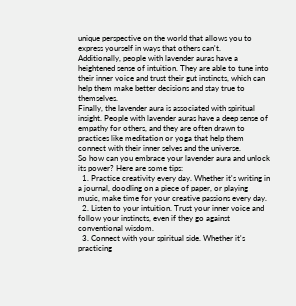unique perspective on the world that allows you to express yourself in ways that others can't.
Additionally, people with lavender auras have a heightened sense of intuition. They are able to tune into their inner voice and trust their gut instincts, which can help them make better decisions and stay true to themselves.
Finally, the lavender aura is associated with spiritual insight. People with lavender auras have a deep sense of empathy for others, and they are often drawn to practices like meditation or yoga that help them connect with their inner selves and the universe.
So how can you embrace your lavender aura and unlock its power? Here are some tips:
  1. Practice creativity every day. Whether it's writing in a journal, doodling on a piece of paper, or playing music, make time for your creative passions every day.
  2. Listen to your intuition. Trust your inner voice and follow your instincts, even if they go against conventional wisdom.
  3. Connect with your spiritual side. Whether it's practicing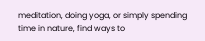meditation, doing yoga, or simply spending time in nature, find ways to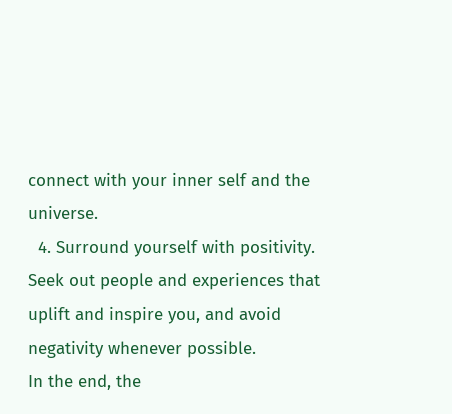connect with your inner self and the universe.
  4. Surround yourself with positivity. Seek out people and experiences that uplift and inspire you, and avoid negativity whenever possible.
In the end, the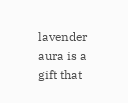lavender aura is a gift that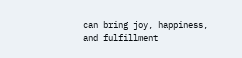can bring joy, happiness, and fulfillment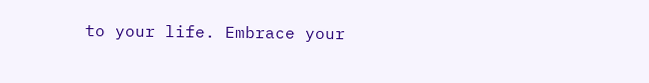to your life. Embrace your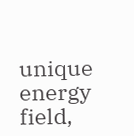unique energy field,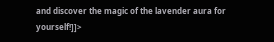and discover the magic of the lavender aura for yourself!]]>